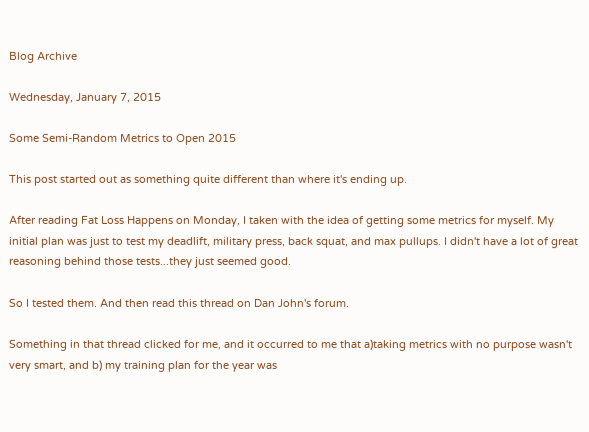Blog Archive

Wednesday, January 7, 2015

Some Semi-Random Metrics to Open 2015

This post started out as something quite different than where it's ending up.

After reading Fat Loss Happens on Monday, I taken with the idea of getting some metrics for myself. My initial plan was just to test my deadlift, military press, back squat, and max pullups. I didn't have a lot of great reasoning behind those tests...they just seemed good.

So I tested them. And then read this thread on Dan John's forum.

Something in that thread clicked for me, and it occurred to me that a)taking metrics with no purpose wasn't very smart, and b) my training plan for the year was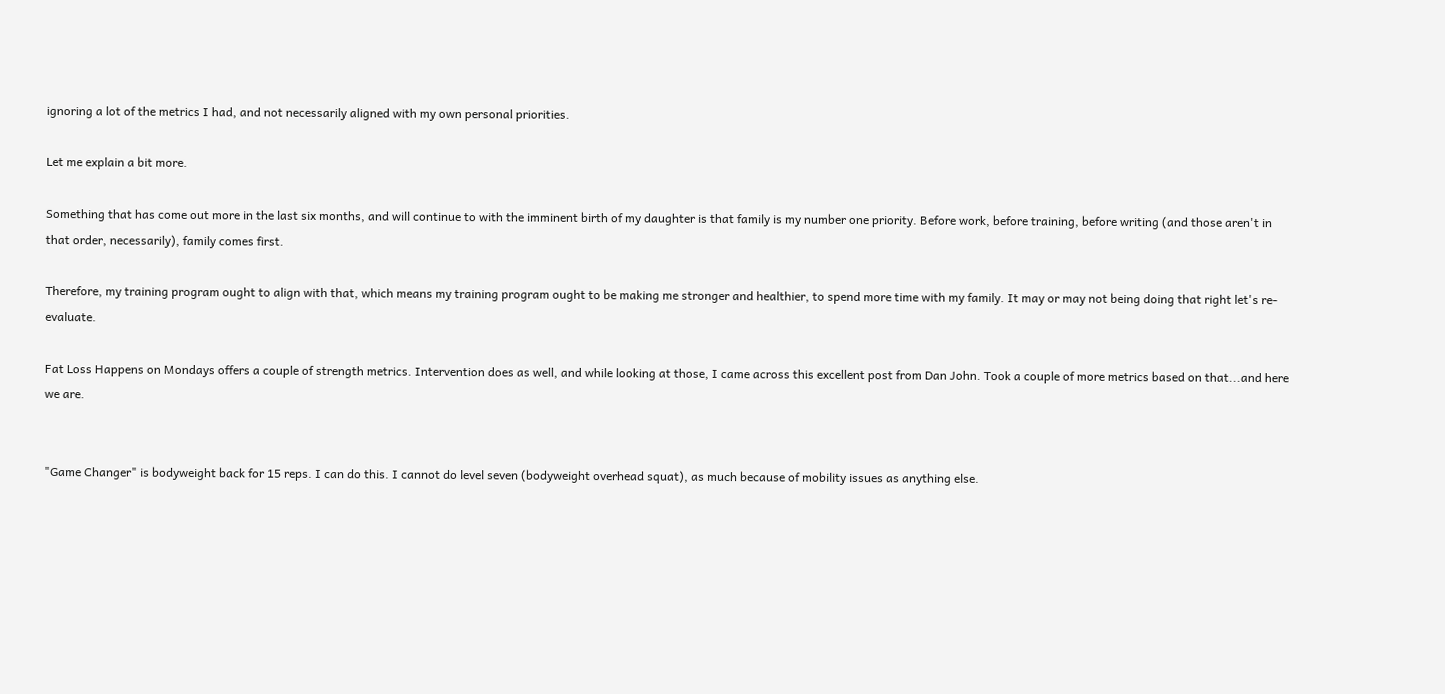ignoring a lot of the metrics I had, and not necessarily aligned with my own personal priorities.

Let me explain a bit more.

Something that has come out more in the last six months, and will continue to with the imminent birth of my daughter is that family is my number one priority. Before work, before training, before writing (and those aren't in that order, necessarily), family comes first.

Therefore, my training program ought to align with that, which means my training program ought to be making me stronger and healthier, to spend more time with my family. It may or may not being doing that right let's re-evaluate.

Fat Loss Happens on Mondays offers a couple of strength metrics. Intervention does as well, and while looking at those, I came across this excellent post from Dan John. Took a couple of more metrics based on that...and here we are.


"Game Changer" is bodyweight back for 15 reps. I can do this. I cannot do level seven (bodyweight overhead squat), as much because of mobility issues as anything else.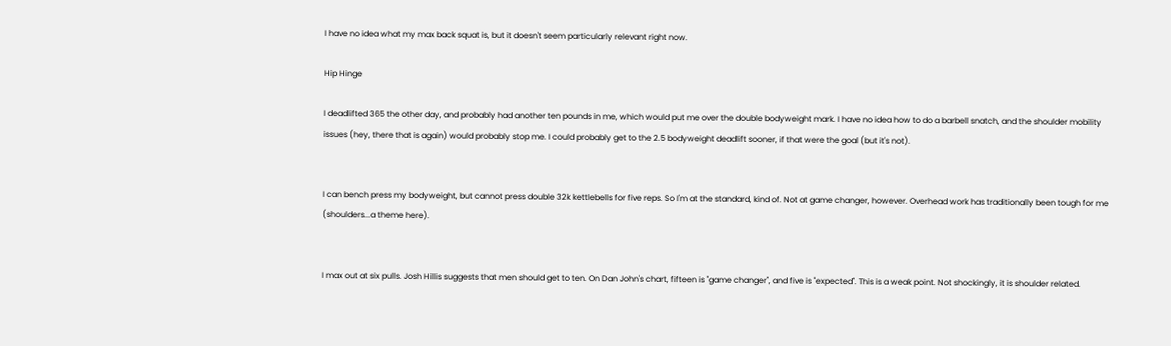I have no idea what my max back squat is, but it doesn't seem particularly relevant right now.

Hip Hinge

I deadlifted 365 the other day, and probably had another ten pounds in me, which would put me over the double bodyweight mark. I have no idea how to do a barbell snatch, and the shoulder mobility issues (hey, there that is again) would probably stop me. I could probably get to the 2.5 bodyweight deadlift sooner, if that were the goal (but it's not).


I can bench press my bodyweight, but cannot press double 32k kettlebells for five reps. So I'm at the standard, kind of. Not at game changer, however. Overhead work has traditionally been tough for me (shoulders...a theme here).


I max out at six pulls. Josh Hillis suggests that men should get to ten. On Dan John's chart, fifteen is "game changer", and five is "expected". This is a weak point. Not shockingly, it is shoulder related.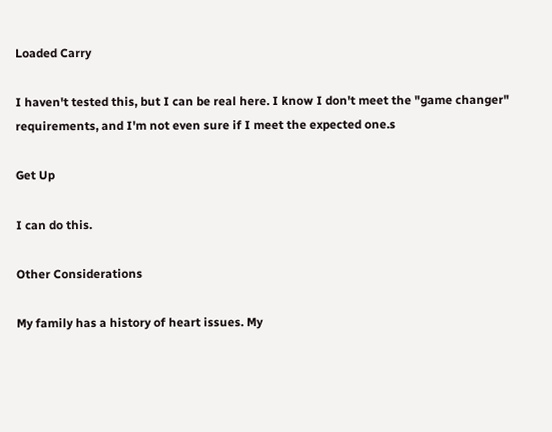Loaded Carry

I haven't tested this, but I can be real here. I know I don't meet the "game changer" requirements, and I'm not even sure if I meet the expected one.s

Get Up

I can do this.

Other Considerations

My family has a history of heart issues. My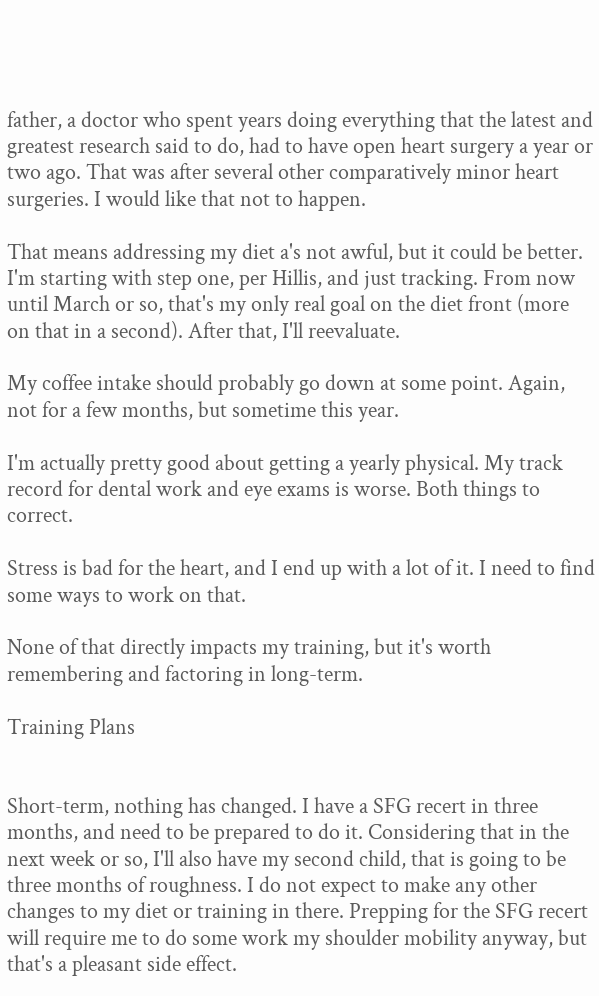father, a doctor who spent years doing everything that the latest and greatest research said to do, had to have open heart surgery a year or two ago. That was after several other comparatively minor heart surgeries. I would like that not to happen.

That means addressing my diet a's not awful, but it could be better. I'm starting with step one, per Hillis, and just tracking. From now until March or so, that's my only real goal on the diet front (more on that in a second). After that, I'll reevaluate.

My coffee intake should probably go down at some point. Again, not for a few months, but sometime this year.

I'm actually pretty good about getting a yearly physical. My track record for dental work and eye exams is worse. Both things to correct.

Stress is bad for the heart, and I end up with a lot of it. I need to find some ways to work on that.

None of that directly impacts my training, but it's worth remembering and factoring in long-term.

Training Plans


Short-term, nothing has changed. I have a SFG recert in three months, and need to be prepared to do it. Considering that in the next week or so, I'll also have my second child, that is going to be three months of roughness. I do not expect to make any other changes to my diet or training in there. Prepping for the SFG recert will require me to do some work my shoulder mobility anyway, but that's a pleasant side effect.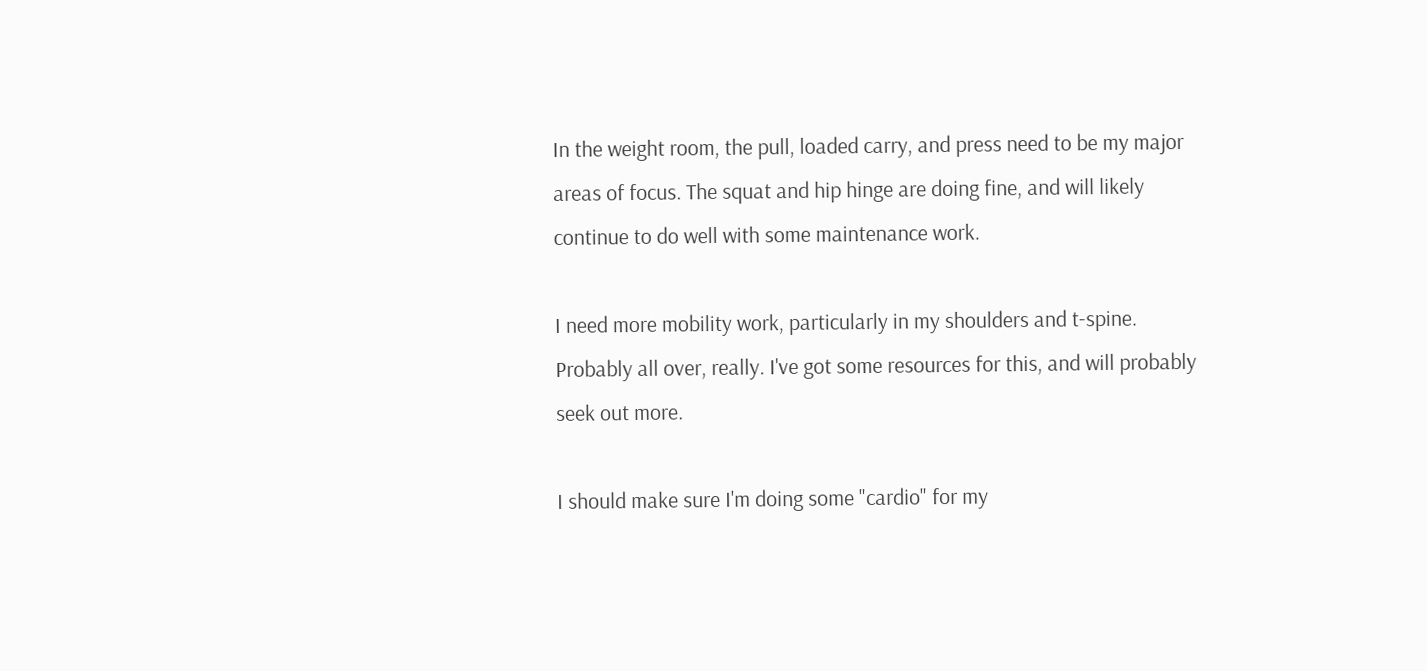In the weight room, the pull, loaded carry, and press need to be my major areas of focus. The squat and hip hinge are doing fine, and will likely continue to do well with some maintenance work.

I need more mobility work, particularly in my shoulders and t-spine. Probably all over, really. I've got some resources for this, and will probably seek out more.

I should make sure I'm doing some "cardio" for my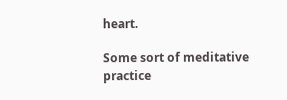heart.

Some sort of meditative practice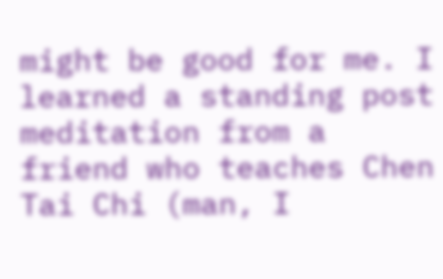might be good for me. I learned a standing post meditation from a friend who teaches Chen Tai Chi (man, I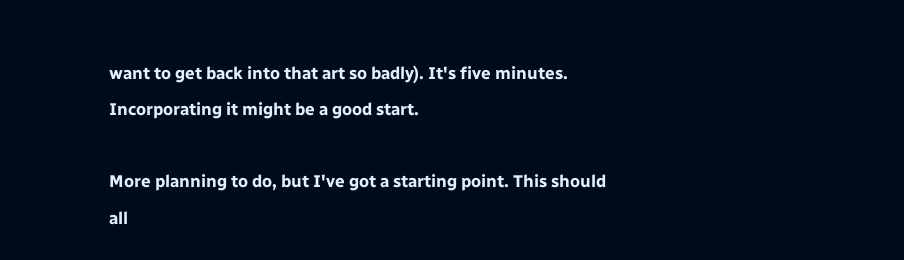want to get back into that art so badly). It's five minutes. Incorporating it might be a good start.

More planning to do, but I've got a starting point. This should all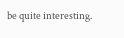be quite interesting.